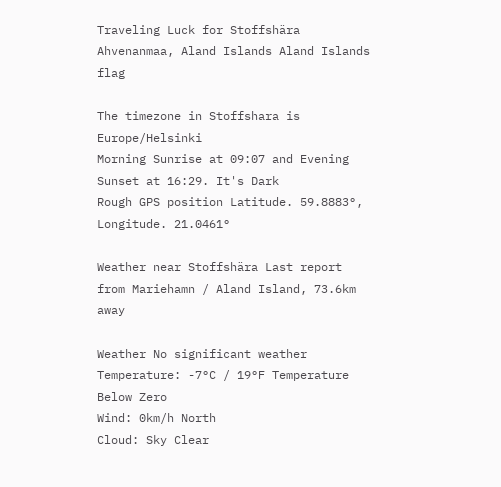Traveling Luck for Stoffshära Ahvenanmaa, Aland Islands Aland Islands flag

The timezone in Stoffshara is Europe/Helsinki
Morning Sunrise at 09:07 and Evening Sunset at 16:29. It's Dark
Rough GPS position Latitude. 59.8883°, Longitude. 21.0461°

Weather near Stoffshära Last report from Mariehamn / Aland Island, 73.6km away

Weather No significant weather Temperature: -7°C / 19°F Temperature Below Zero
Wind: 0km/h North
Cloud: Sky Clear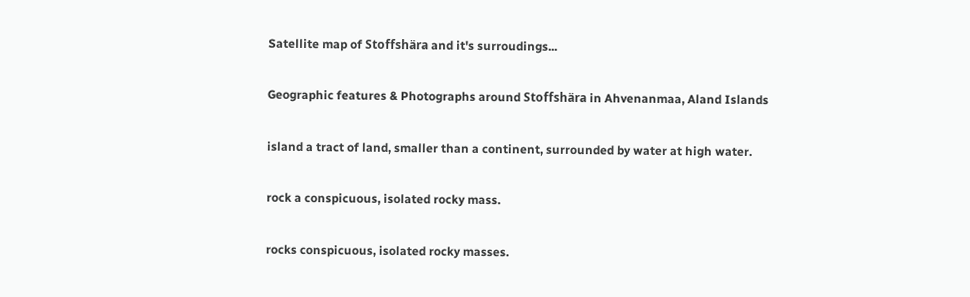Satellite map of Stoffshära and it's surroudings...

Geographic features & Photographs around Stoffshära in Ahvenanmaa, Aland Islands

island a tract of land, smaller than a continent, surrounded by water at high water.

rock a conspicuous, isolated rocky mass.

rocks conspicuous, isolated rocky masses.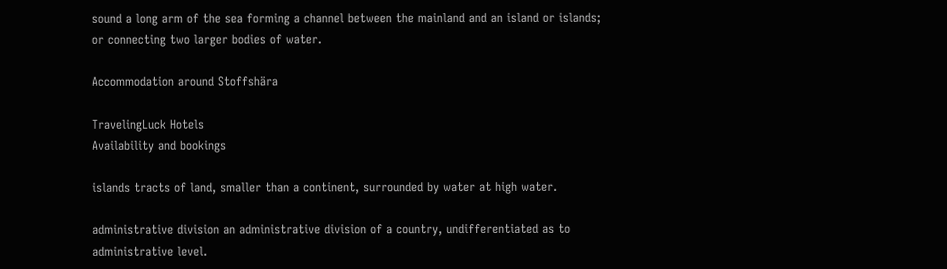sound a long arm of the sea forming a channel between the mainland and an island or islands; or connecting two larger bodies of water.

Accommodation around Stoffshära

TravelingLuck Hotels
Availability and bookings

islands tracts of land, smaller than a continent, surrounded by water at high water.

administrative division an administrative division of a country, undifferentiated as to administrative level.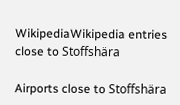WikipediaWikipedia entries close to Stoffshära

Airports close to Stoffshära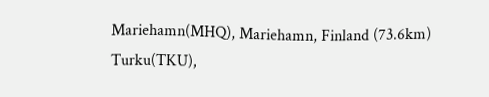Mariehamn(MHQ), Mariehamn, Finland (73.6km)
Turku(TKU),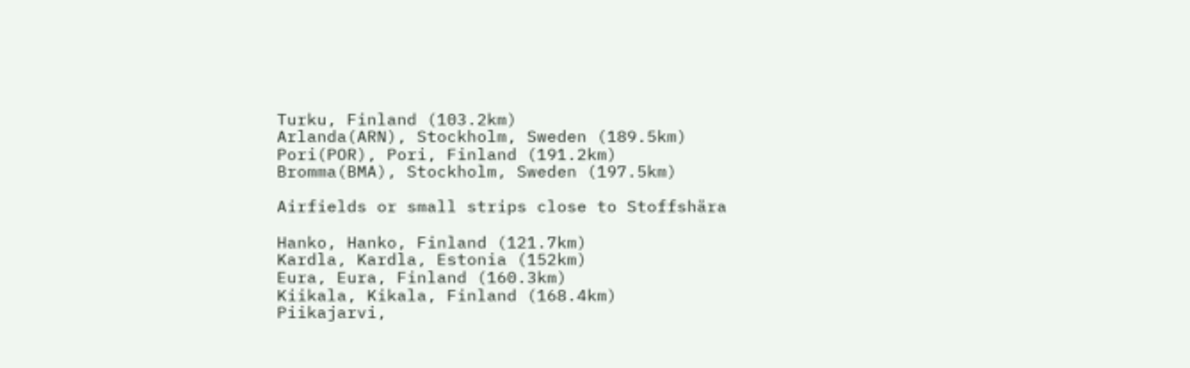Turku, Finland (103.2km)
Arlanda(ARN), Stockholm, Sweden (189.5km)
Pori(POR), Pori, Finland (191.2km)
Bromma(BMA), Stockholm, Sweden (197.5km)

Airfields or small strips close to Stoffshära

Hanko, Hanko, Finland (121.7km)
Kardla, Kardla, Estonia (152km)
Eura, Eura, Finland (160.3km)
Kiikala, Kikala, Finland (168.4km)
Piikajarvi,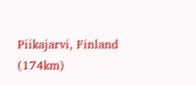Piikajarvi, Finland (174km)